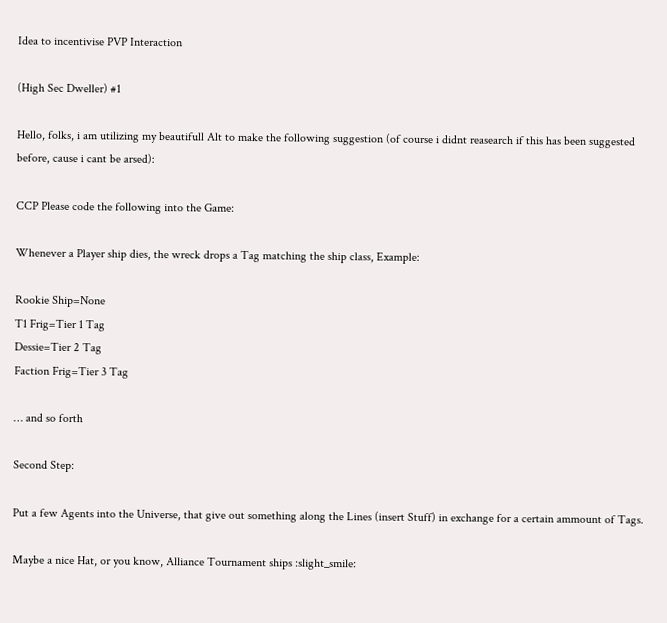Idea to incentivise PVP Interaction

(High Sec Dweller) #1

Hello, folks, i am utilizing my beautifull Alt to make the following suggestion (of course i didnt reasearch if this has been suggested before, cause i cant be arsed):

CCP Please code the following into the Game:

Whenever a Player ship dies, the wreck drops a Tag matching the ship class, Example:

Rookie Ship=None
T1 Frig=Tier 1 Tag
Dessie=Tier 2 Tag
Faction Frig=Tier 3 Tag

… and so forth

Second Step:

Put a few Agents into the Universe, that give out something along the Lines (insert Stuff) in exchange for a certain ammount of Tags.

Maybe a nice Hat, or you know, Alliance Tournament ships :slight_smile: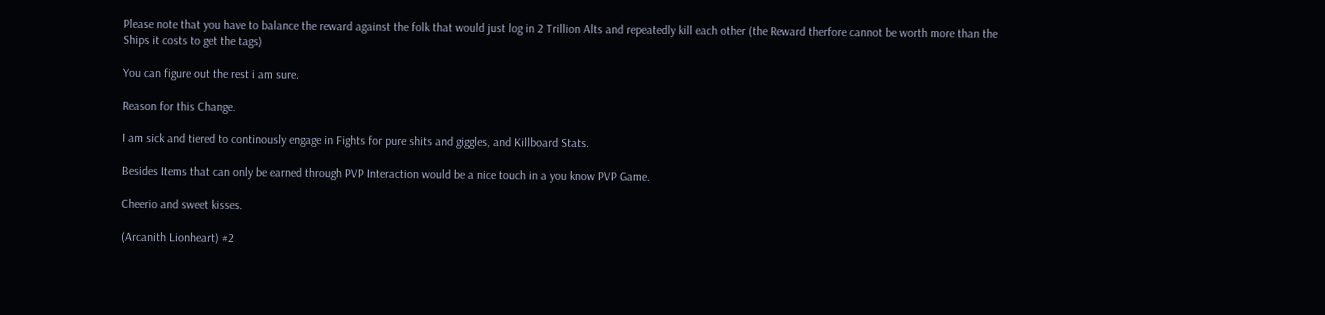Please note that you have to balance the reward against the folk that would just log in 2 Trillion Alts and repeatedly kill each other (the Reward therfore cannot be worth more than the Ships it costs to get the tags)

You can figure out the rest i am sure.

Reason for this Change.

I am sick and tiered to continously engage in Fights for pure shits and giggles, and Killboard Stats.

Besides Items that can only be earned through PVP Interaction would be a nice touch in a you know PVP Game.

Cheerio and sweet kisses.

(Arcanith Lionheart) #2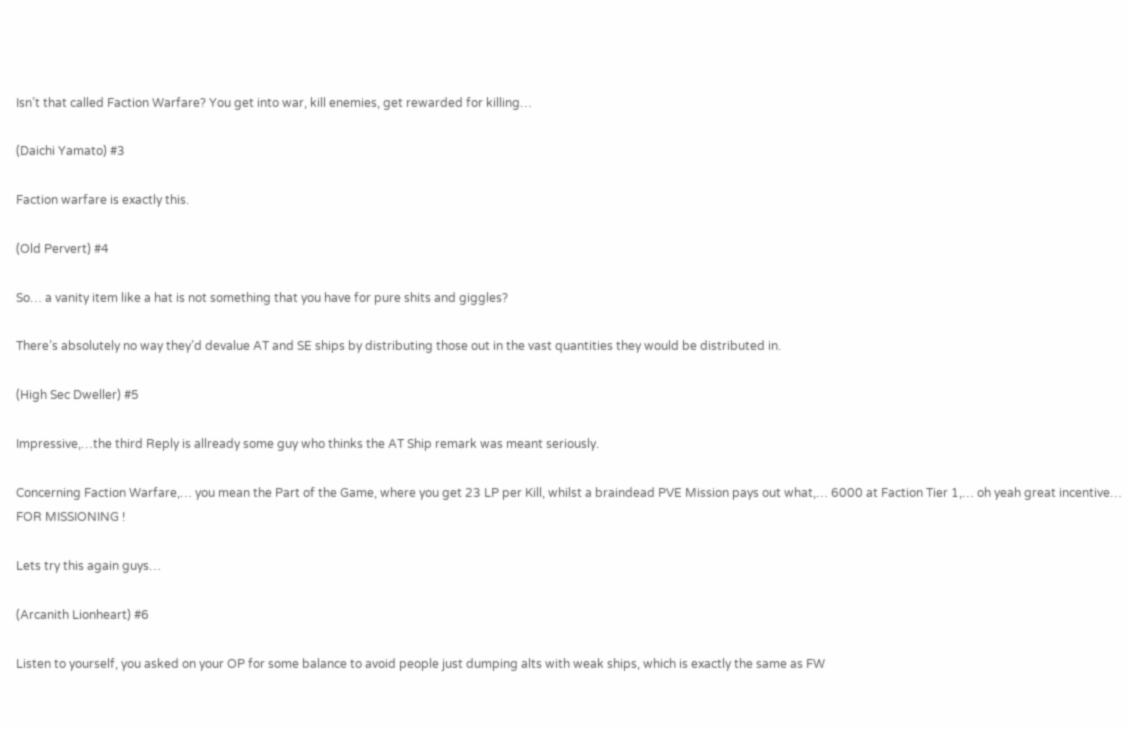Isn’t that called Faction Warfare? You get into war, kill enemies, get rewarded for killing…

(Daichi Yamato) #3

Faction warfare is exactly this.

(Old Pervert) #4

So… a vanity item like a hat is not something that you have for pure shits and giggles?

There’s absolutely no way they’d devalue AT and SE ships by distributing those out in the vast quantities they would be distributed in.

(High Sec Dweller) #5

Impressive,…the third Reply is allready some guy who thinks the AT Ship remark was meant seriously.

Concerning Faction Warfare,… you mean the Part of the Game, where you get 23 LP per Kill, whilst a braindead PVE Mission pays out what,… 6000 at Faction Tier 1,… oh yeah great incentive… FOR MISSIONING !

Lets try this again guys…

(Arcanith Lionheart) #6

Listen to yourself, you asked on your OP for some balance to avoid people just dumping alts with weak ships, which is exactly the same as FW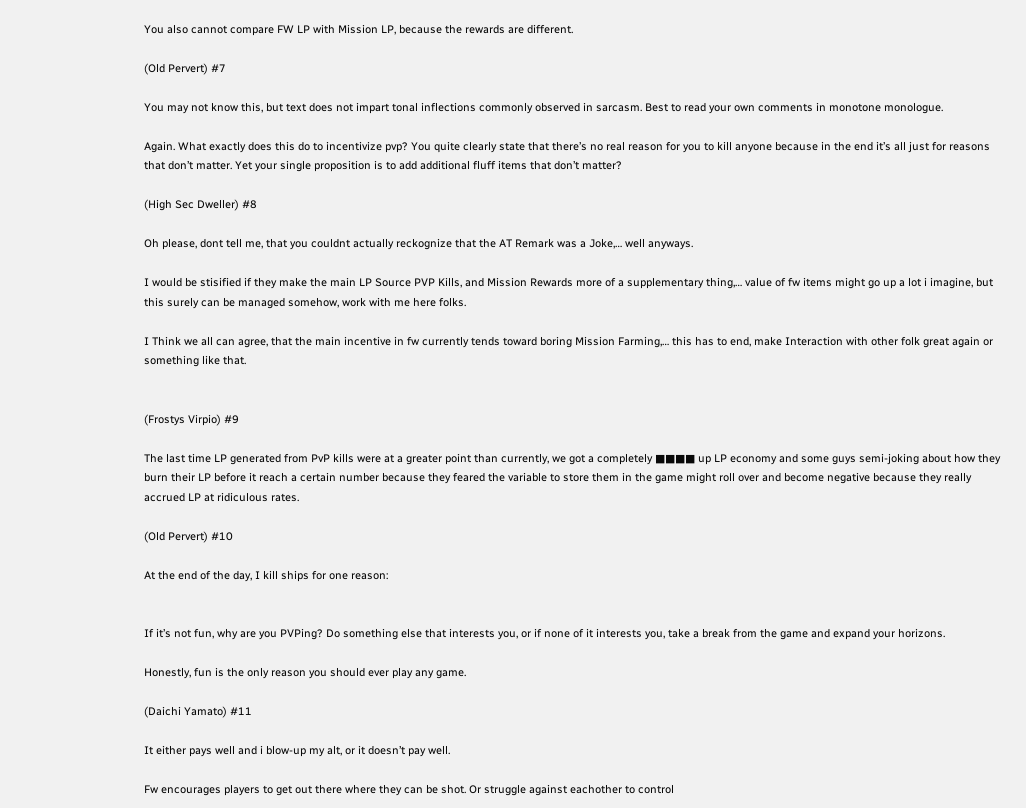You also cannot compare FW LP with Mission LP, because the rewards are different.

(Old Pervert) #7

You may not know this, but text does not impart tonal inflections commonly observed in sarcasm. Best to read your own comments in monotone monologue.

Again. What exactly does this do to incentivize pvp? You quite clearly state that there’s no real reason for you to kill anyone because in the end it’s all just for reasons that don’t matter. Yet your single proposition is to add additional fluff items that don’t matter?

(High Sec Dweller) #8

Oh please, dont tell me, that you couldnt actually reckognize that the AT Remark was a Joke,… well anyways.

I would be stisified if they make the main LP Source PVP Kills, and Mission Rewards more of a supplementary thing,… value of fw items might go up a lot i imagine, but this surely can be managed somehow, work with me here folks.

I Think we all can agree, that the main incentive in fw currently tends toward boring Mission Farming,… this has to end, make Interaction with other folk great again or something like that.


(Frostys Virpio) #9

The last time LP generated from PvP kills were at a greater point than currently, we got a completely ■■■■ up LP economy and some guys semi-joking about how they burn their LP before it reach a certain number because they feared the variable to store them in the game might roll over and become negative because they really accrued LP at ridiculous rates.

(Old Pervert) #10

At the end of the day, I kill ships for one reason:


If it’s not fun, why are you PVPing? Do something else that interests you, or if none of it interests you, take a break from the game and expand your horizons.

Honestly, fun is the only reason you should ever play any game.

(Daichi Yamato) #11

It either pays well and i blow-up my alt, or it doesn’t pay well.

Fw encourages players to get out there where they can be shot. Or struggle against eachother to control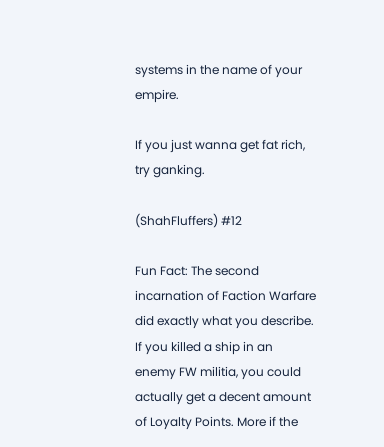systems in the name of your empire.

If you just wanna get fat rich, try ganking.

(ShahFluffers) #12

Fun Fact: The second incarnation of Faction Warfare did exactly what you describe. If you killed a ship in an enemy FW militia, you could actually get a decent amount of Loyalty Points. More if the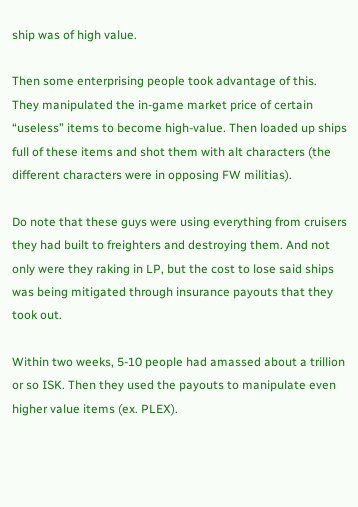ship was of high value.

Then some enterprising people took advantage of this.
They manipulated the in-game market price of certain “useless” items to become high-value. Then loaded up ships full of these items and shot them with alt characters (the different characters were in opposing FW militias).

Do note that these guys were using everything from cruisers they had built to freighters and destroying them. And not only were they raking in LP, but the cost to lose said ships was being mitigated through insurance payouts that they took out.

Within two weeks, 5-10 people had amassed about a trillion or so ISK. Then they used the payouts to manipulate even higher value items (ex. PLEX).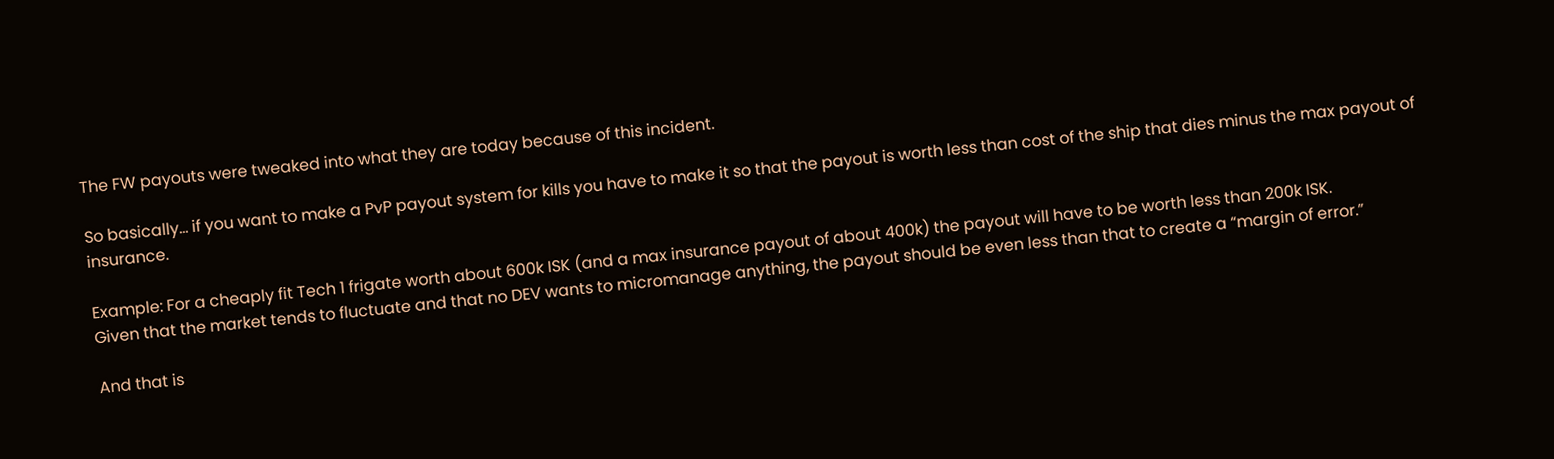The FW payouts were tweaked into what they are today because of this incident.

So basically… if you want to make a PvP payout system for kills you have to make it so that the payout is worth less than cost of the ship that dies minus the max payout of insurance.

Example: For a cheaply fit Tech 1 frigate worth about 600k ISK (and a max insurance payout of about 400k) the payout will have to be worth less than 200k ISK.
Given that the market tends to fluctuate and that no DEV wants to micromanage anything, the payout should be even less than that to create a “margin of error.”

And that is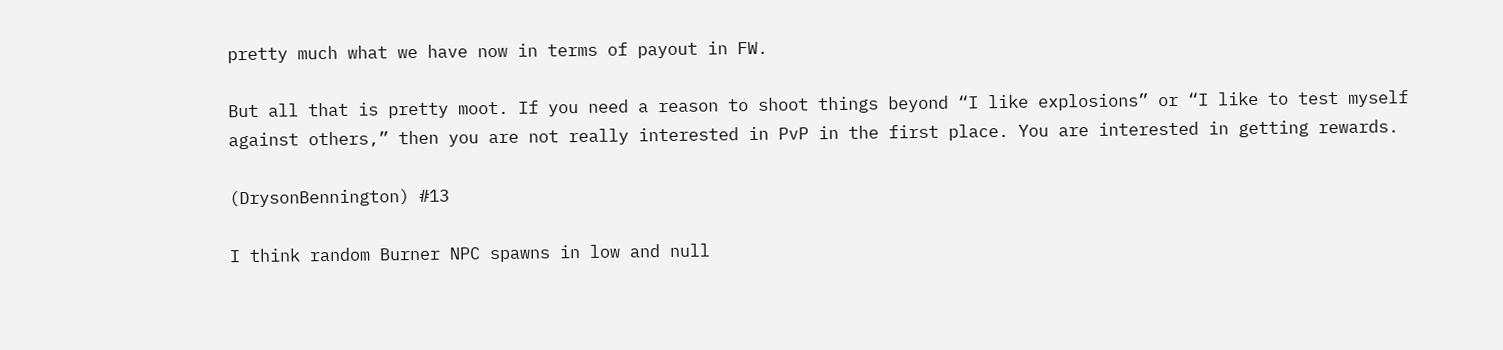pretty much what we have now in terms of payout in FW.

But all that is pretty moot. If you need a reason to shoot things beyond “I like explosions” or “I like to test myself against others,” then you are not really interested in PvP in the first place. You are interested in getting rewards.

(DrysonBennington) #13

I think random Burner NPC spawns in low and null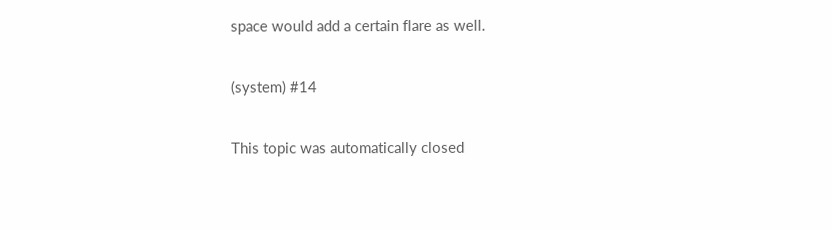space would add a certain flare as well.

(system) #14

This topic was automatically closed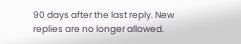90 days after the last reply. New replies are no longer allowed.